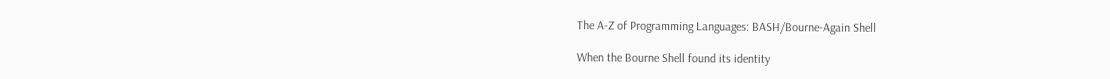The A-Z of Programming Languages: BASH/Bourne-Again Shell

When the Bourne Shell found its identity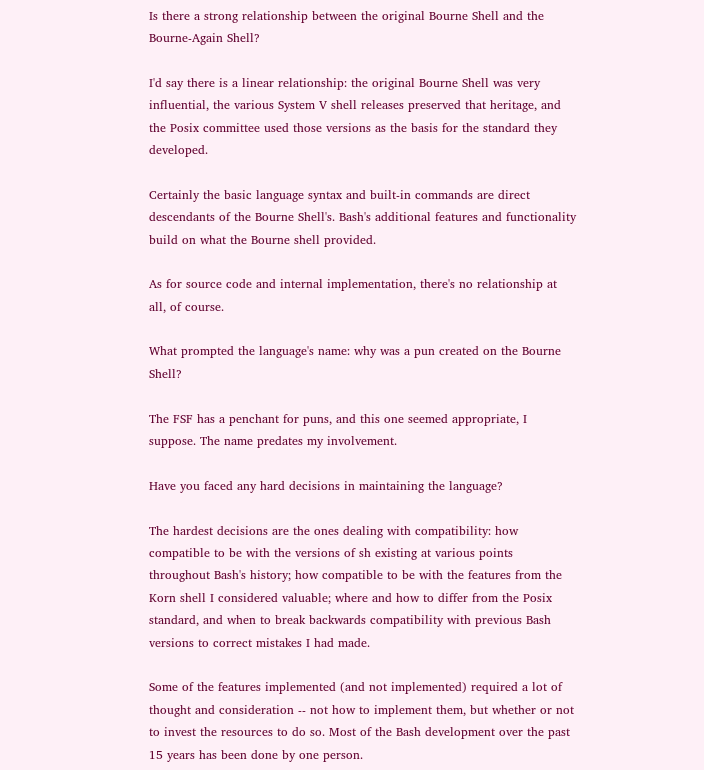Is there a strong relationship between the original Bourne Shell and the Bourne-Again Shell?

I'd say there is a linear relationship: the original Bourne Shell was very influential, the various System V shell releases preserved that heritage, and the Posix committee used those versions as the basis for the standard they developed.

Certainly the basic language syntax and built-in commands are direct descendants of the Bourne Shell's. Bash's additional features and functionality build on what the Bourne shell provided.

As for source code and internal implementation, there's no relationship at all, of course.

What prompted the language's name: why was a pun created on the Bourne Shell?

The FSF has a penchant for puns, and this one seemed appropriate, I suppose. The name predates my involvement.

Have you faced any hard decisions in maintaining the language?

The hardest decisions are the ones dealing with compatibility: how compatible to be with the versions of sh existing at various points throughout Bash's history; how compatible to be with the features from the Korn shell I considered valuable; where and how to differ from the Posix standard, and when to break backwards compatibility with previous Bash versions to correct mistakes I had made.

Some of the features implemented (and not implemented) required a lot of thought and consideration -- not how to implement them, but whether or not to invest the resources to do so. Most of the Bash development over the past 15 years has been done by one person.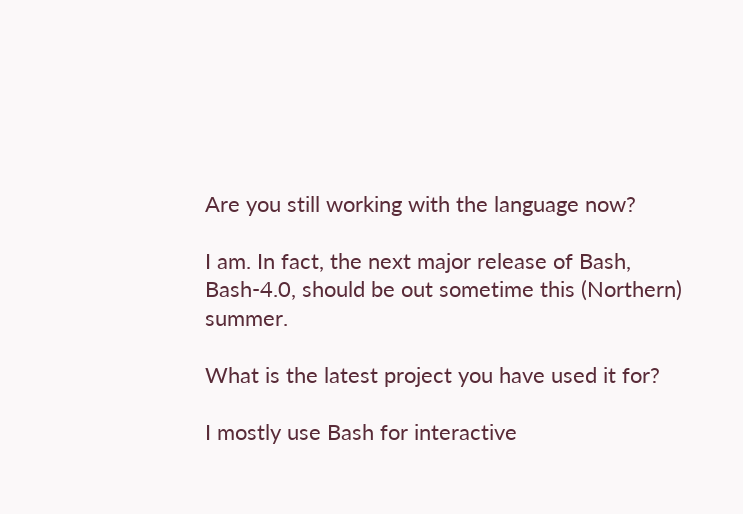Are you still working with the language now?

I am. In fact, the next major release of Bash, Bash-4.0, should be out sometime this (Northern) summer.

What is the latest project you have used it for?

I mostly use Bash for interactive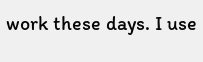work these days. I use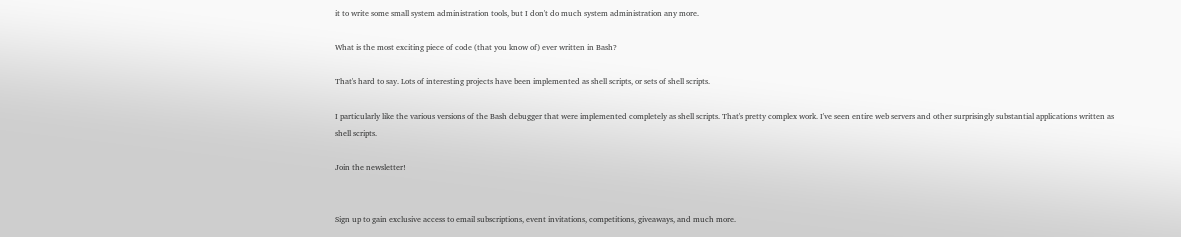it to write some small system administration tools, but I don't do much system administration any more.

What is the most exciting piece of code (that you know of) ever written in Bash?

That's hard to say. Lots of interesting projects have been implemented as shell scripts, or sets of shell scripts.

I particularly like the various versions of the Bash debugger that were implemented completely as shell scripts. That's pretty complex work. I've seen entire web servers and other surprisingly substantial applications written as shell scripts.

Join the newsletter!


Sign up to gain exclusive access to email subscriptions, event invitations, competitions, giveaways, and much more.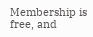Membership is free, and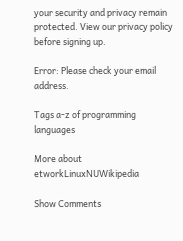your security and privacy remain protected. View our privacy policy before signing up.

Error: Please check your email address.

Tags a-z of programming languages

More about etworkLinuxNUWikipedia

Show Comments